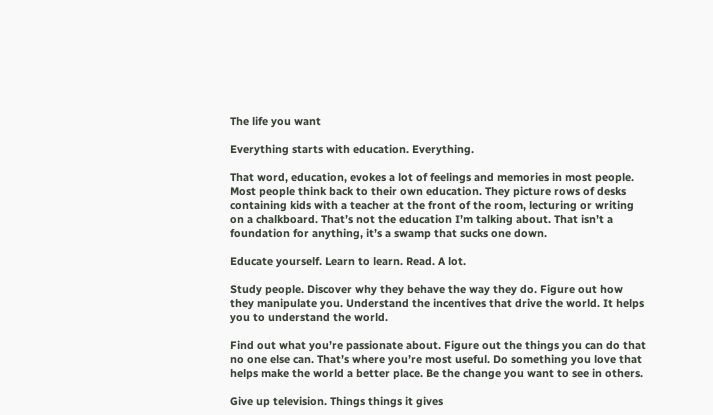The life you want

Everything starts with education. Everything.

That word, education, evokes a lot of feelings and memories in most people. Most people think back to their own education. They picture rows of desks containing kids with a teacher at the front of the room, lecturing or writing on a chalkboard. That’s not the education I’m talking about. That isn’t a foundation for anything, it’s a swamp that sucks one down.

Educate yourself. Learn to learn. Read. A lot.

Study people. Discover why they behave the way they do. Figure out how they manipulate you. Understand the incentives that drive the world. It helps you to understand the world.

Find out what you’re passionate about. Figure out the things you can do that no one else can. That’s where you’re most useful. Do something you love that helps make the world a better place. Be the change you want to see in others.

Give up television. Things things it gives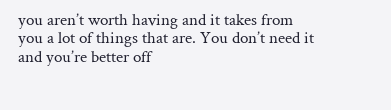you aren’t worth having and it takes from you a lot of things that are. You don’t need it and you’re better off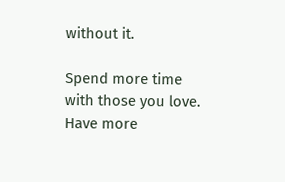without it.

Spend more time with those you love.  Have more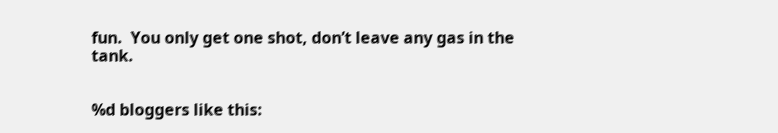fun.  You only get one shot, don’t leave any gas in the tank.


%d bloggers like this: